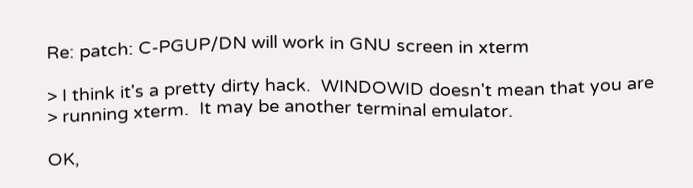Re: patch: C-PGUP/DN will work in GNU screen in xterm

> I think it's a pretty dirty hack.  WINDOWID doesn't mean that you are
> running xterm.  It may be another terminal emulator.

OK,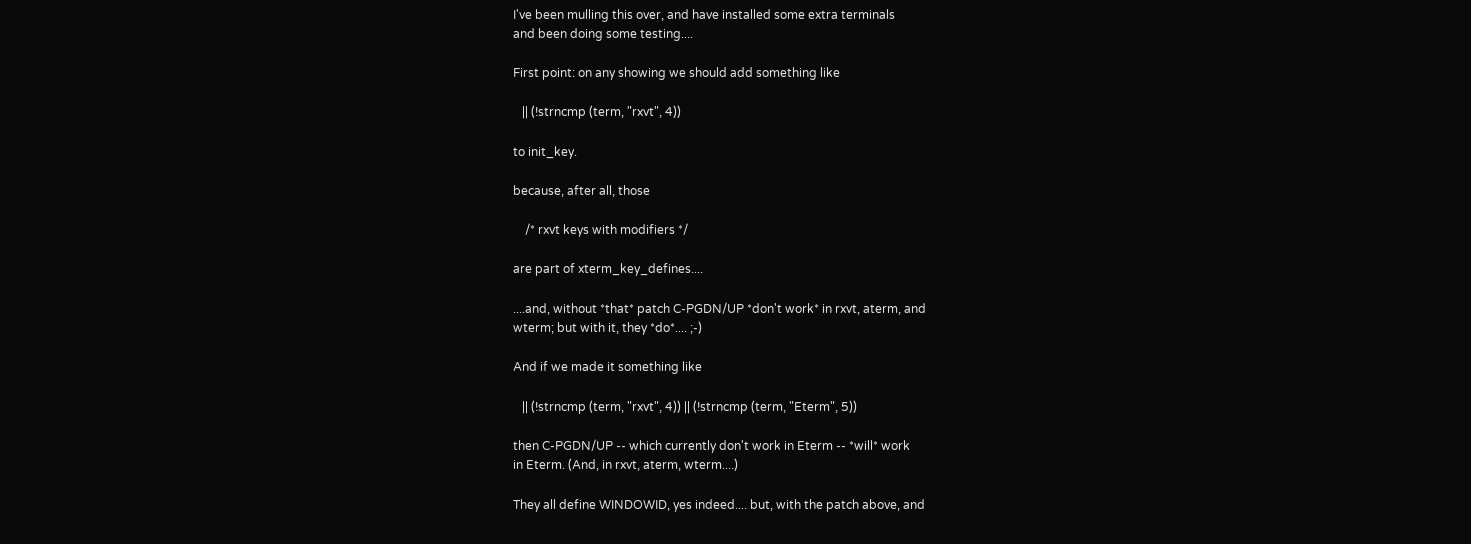I've been mulling this over, and have installed some extra terminals
and been doing some testing....

First point: on any showing we should add something like

   || (!strncmp (term, "rxvt", 4))

to init_key.

because, after all, those

    /* rxvt keys with modifiers */

are part of xterm_key_defines....

....and, without *that* patch C-PGDN/UP *don't work* in rxvt, aterm, and
wterm; but with it, they *do*.... ;-)

And if we made it something like

   || (!strncmp (term, "rxvt", 4)) || (!strncmp (term, "Eterm", 5))

then C-PGDN/UP -- which currently don't work in Eterm -- *will* work
in Eterm. (And, in rxvt, aterm, wterm....)

They all define WINDOWID, yes indeed.... but, with the patch above, and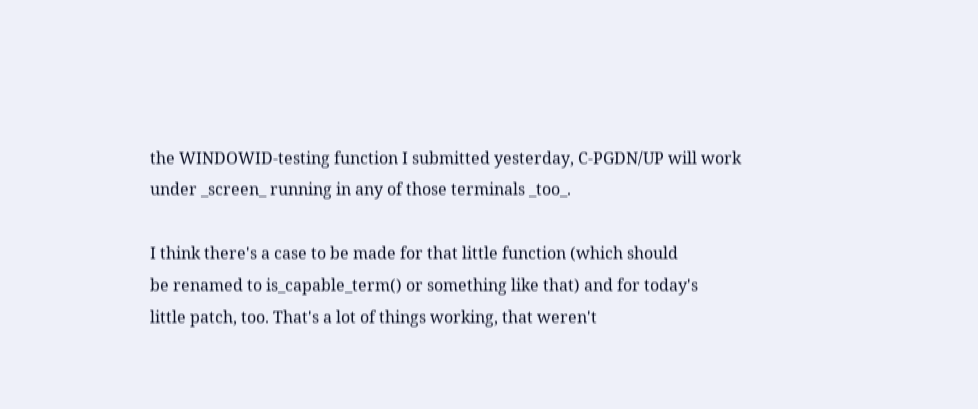the WINDOWID-testing function I submitted yesterday, C-PGDN/UP will work
under _screen_ running in any of those terminals _too_.

I think there's a case to be made for that little function (which should
be renamed to is_capable_term() or something like that) and for today's
little patch, too. That's a lot of things working, that weren't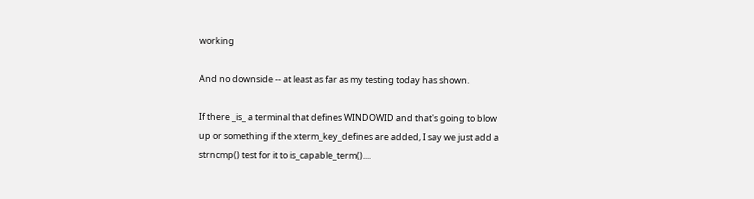working

And no downside -- at least as far as my testing today has shown.

If there _is_ a terminal that defines WINDOWID and that's going to blow
up or something if the xterm_key_defines are added, I say we just add a
strncmp() test for it to is_capable_term()....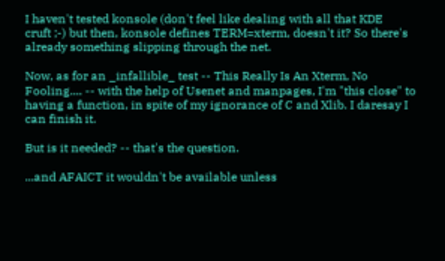I haven't tested konsole (don't feel like dealing with all that KDE
cruft ;-) but then, konsole defines TERM=xterm, doesn't it? So there's
already something slipping through the net.

Now, as for an _infallible_ test -- This Really Is An Xterm, No
Fooling.... -- with the help of Usenet and manpages, I'm "this close" to
having a function, in spite of my ignorance of C and Xlib. I daresay I
can finish it.

But is it needed? -- that's the question.

...and AFAICT it wouldn't be available unless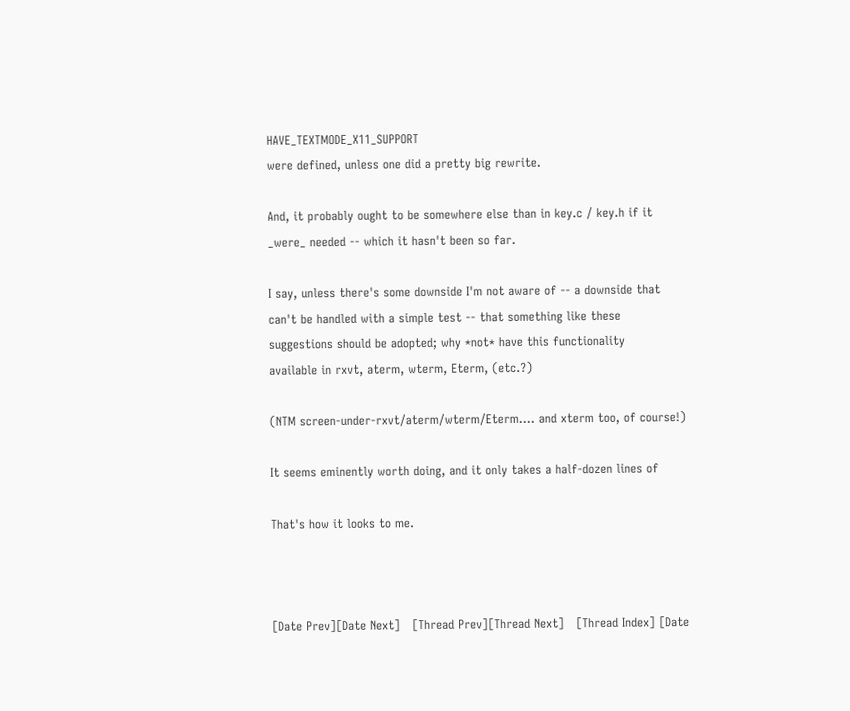HAVE_TEXTMODE_X11_SUPPORT
were defined, unless one did a pretty big rewrite.

And, it probably ought to be somewhere else than in key.c / key.h if it
_were_ needed -- which it hasn't been so far.

I say, unless there's some downside I'm not aware of -- a downside that
can't be handled with a simple test -- that something like these
suggestions should be adopted; why *not* have this functionality
available in rxvt, aterm, wterm, Eterm, (etc.?)

(NTM screen-under-rxvt/aterm/wterm/Eterm.... and xterm too, of course!)

It seems eminently worth doing, and it only takes a half-dozen lines of

That's how it looks to me.



[Date Prev][Date Next]   [Thread Prev][Thread Next]   [Thread Index] [Date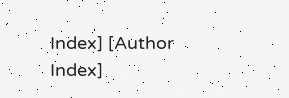Index] [Author Index]